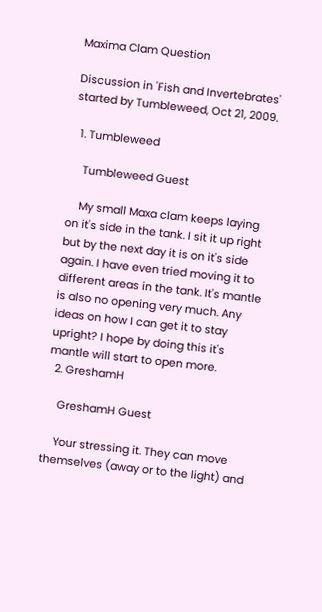Maxima Clam Question

Discussion in 'Fish and Invertebrates' started by Tumbleweed, Oct 21, 2009.

  1. Tumbleweed

    Tumbleweed Guest

    My small Maxa clam keeps laying on it's side in the tank. I sit it up right but by the next day it is on it's side again. I have even tried moving it to different areas in the tank. It's mantle is also no opening very much. Any ideas on how I can get it to stay upright? I hope by doing this it's mantle will start to open more.
  2. GreshamH

    GreshamH Guest

    Your stressing it. They can move themselves (away or to the light) and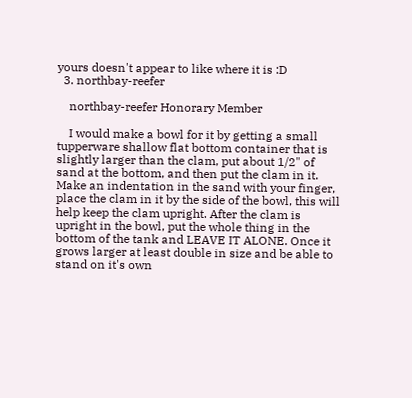yours doesn't appear to like where it is :D
  3. northbay-reefer

    northbay-reefer Honorary Member

    I would make a bowl for it by getting a small tupperware shallow flat bottom container that is slightly larger than the clam, put about 1/2" of sand at the bottom, and then put the clam in it. Make an indentation in the sand with your finger, place the clam in it by the side of the bowl, this will help keep the clam upright. After the clam is upright in the bowl, put the whole thing in the bottom of the tank and LEAVE IT ALONE. Once it grows larger at least double in size and be able to stand on it's own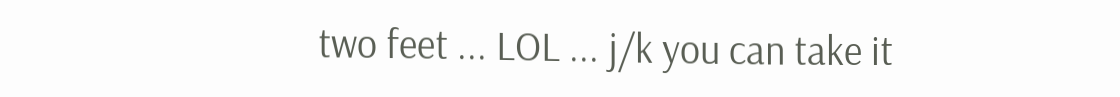two feet ... LOL ... j/k you can take it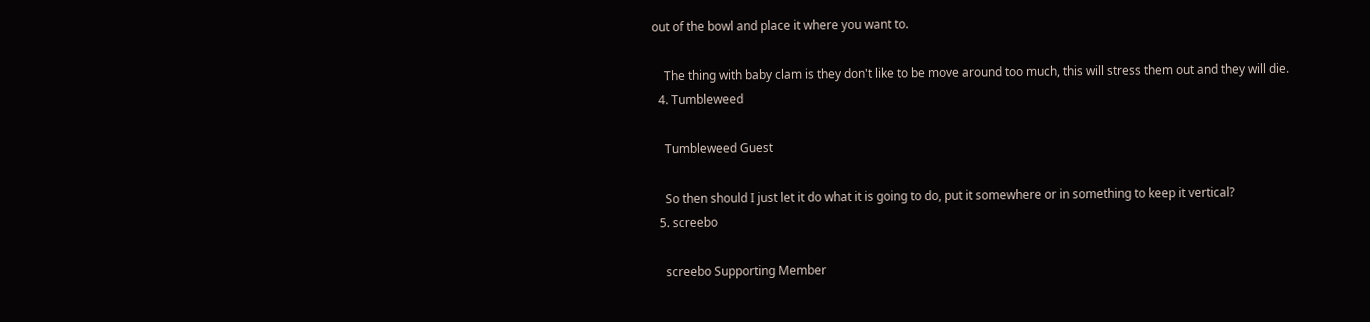out of the bowl and place it where you want to.

    The thing with baby clam is they don't like to be move around too much, this will stress them out and they will die.
  4. Tumbleweed

    Tumbleweed Guest

    So then should I just let it do what it is going to do, put it somewhere or in something to keep it vertical?
  5. screebo

    screebo Supporting Member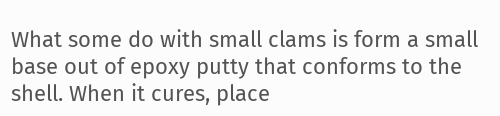What some do with small clams is form a small base out of epoxy putty that conforms to the shell. When it cures, place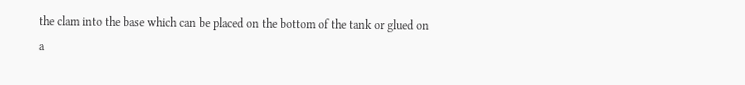the clam into the base which can be placed on the bottom of the tank or glued on a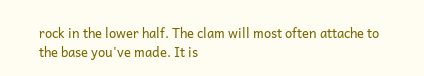rock in the lower half. The clam will most often attache to the base you've made. It is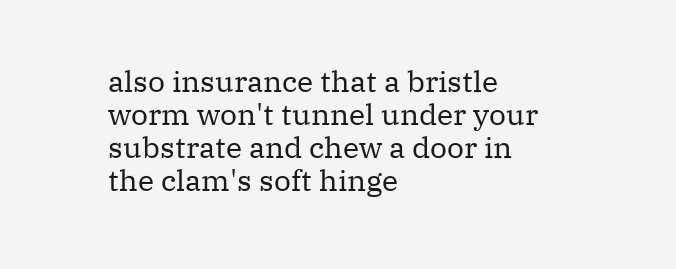also insurance that a bristle worm won't tunnel under your substrate and chew a door in the clam's soft hinge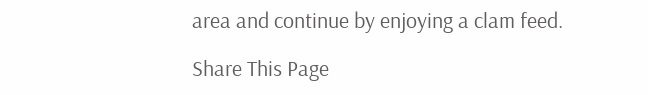area and continue by enjoying a clam feed.

Share This Page